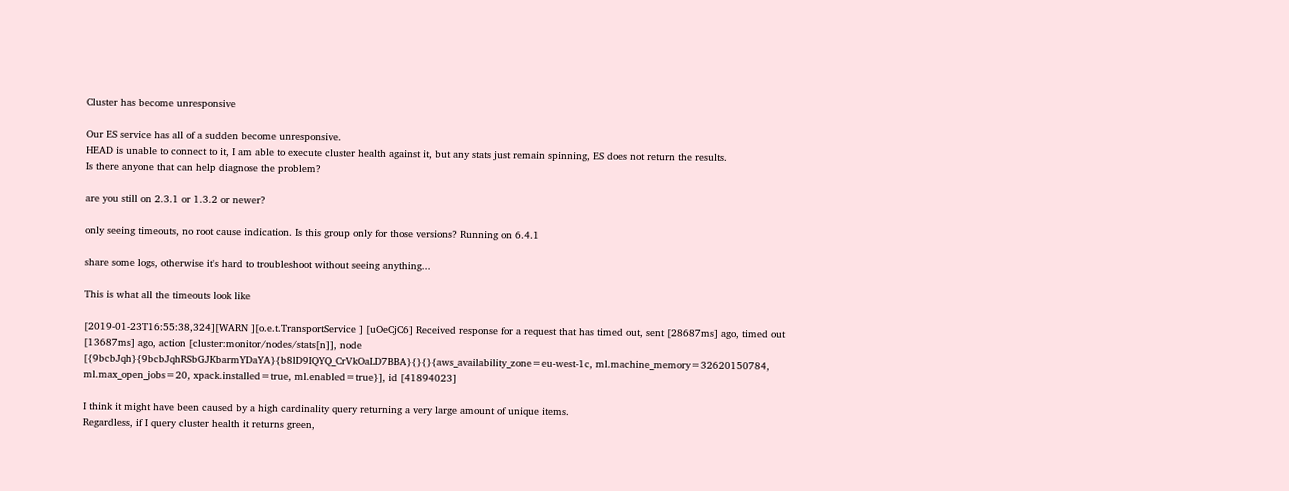Cluster has become unresponsive

Our ES service has all of a sudden become unresponsive.
HEAD is unable to connect to it, I am able to execute cluster health against it, but any stats just remain spinning, ES does not return the results.
Is there anyone that can help diagnose the problem?

are you still on 2.3.1 or 1.3.2 or newer?

only seeing timeouts, no root cause indication. Is this group only for those versions? Running on 6.4.1

share some logs, otherwise it's hard to troubleshoot without seeing anything...

This is what all the timeouts look like

[2019-01-23T16:55:38,324][WARN ][o.e.t.TransportService ] [uOeCjC6] Received response for a request that has timed out, sent [28687ms] ago, timed out [13687ms] ago, action [cluster:monitor/nodes/stats[n]], node [{9bcbJqh}{9bcbJqhRSbGJKbarmYDaYA}{b8lD9IQYQ_CrVkOaLD7BBA}{}{}{aws_availability_zone=eu-west-1c, ml.machine_memory=32620150784, ml.max_open_jobs=20, xpack.installed=true, ml.enabled=true}], id [41894023]

I think it might have been caused by a high cardinality query returning a very large amount of unique items.
Regardless, if I query cluster health it returns green,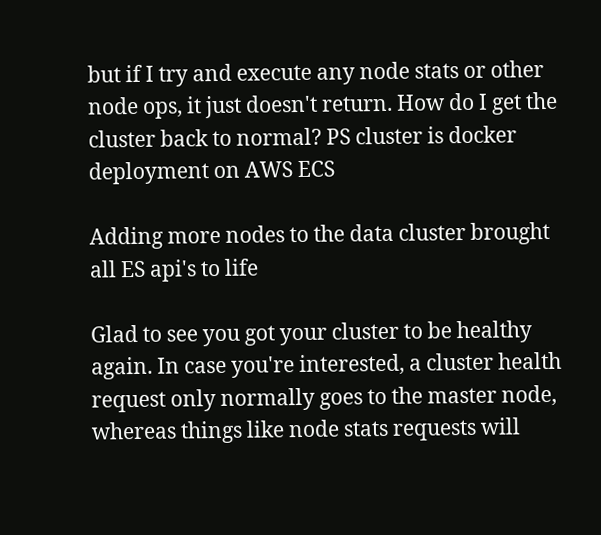but if I try and execute any node stats or other node ops, it just doesn't return. How do I get the cluster back to normal? PS cluster is docker deployment on AWS ECS

Adding more nodes to the data cluster brought all ES api's to life

Glad to see you got your cluster to be healthy again. In case you're interested, a cluster health request only normally goes to the master node, whereas things like node stats requests will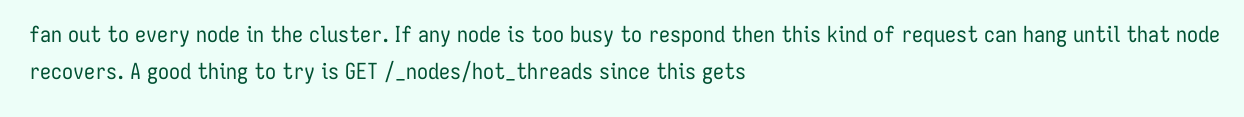fan out to every node in the cluster. If any node is too busy to respond then this kind of request can hang until that node recovers. A good thing to try is GET /_nodes/hot_threads since this gets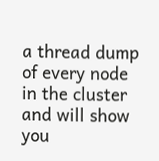a thread dump of every node in the cluster and will show you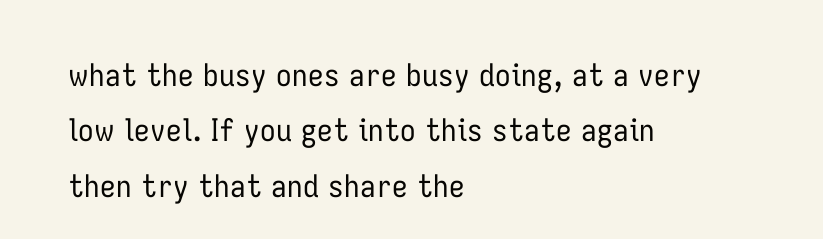what the busy ones are busy doing, at a very low level. If you get into this state again then try that and share the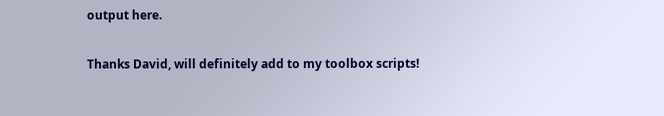output here.

Thanks David, will definitely add to my toolbox scripts!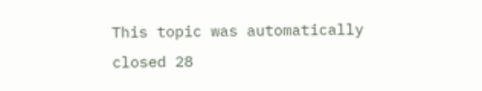This topic was automatically closed 28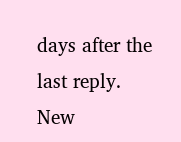days after the last reply. New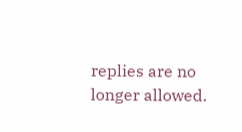replies are no longer allowed.